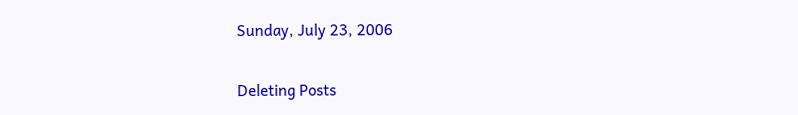Sunday, July 23, 2006

Deleting Posts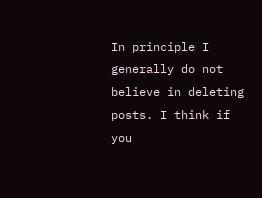In principle I generally do not believe in deleting posts. I think if you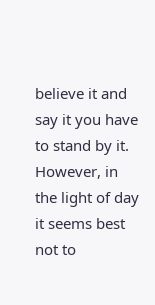believe it and say it you have to stand by it. However, in the light of day it seems best not to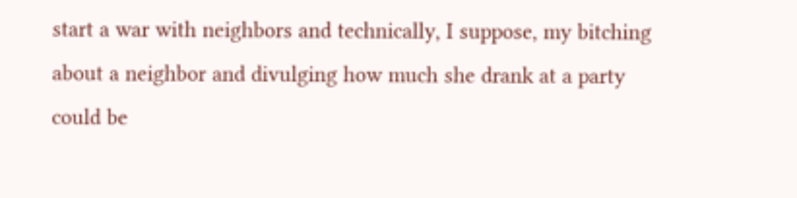start a war with neighbors and technically, I suppose, my bitching about a neighbor and divulging how much she drank at a party could be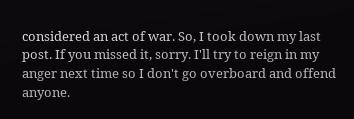considered an act of war. So, I took down my last post. If you missed it, sorry. I'll try to reign in my anger next time so I don't go overboard and offend anyone.